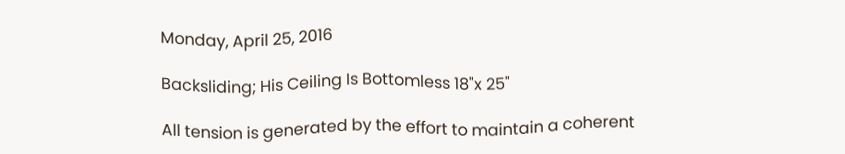Monday, April 25, 2016

Backsliding; His Ceiling Is Bottomless 18"x 25"

All tension is generated by the effort to maintain a coherent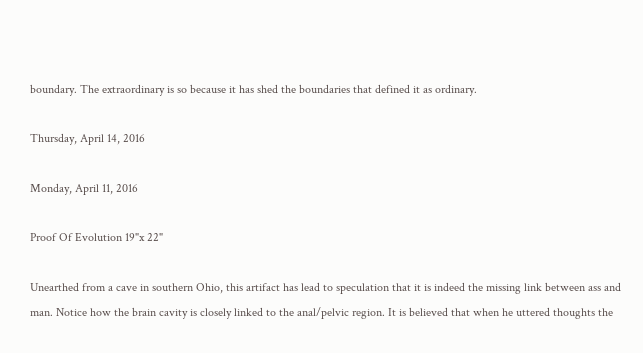boundary. The extraordinary is so because it has shed the boundaries that defined it as ordinary.

Thursday, April 14, 2016

Monday, April 11, 2016

Proof Of Evolution 19"x 22"

Unearthed from a cave in southern Ohio, this artifact has lead to speculation that it is indeed the missing link between ass and man. Notice how the brain cavity is closely linked to the anal/pelvic region. It is believed that when he uttered thoughts the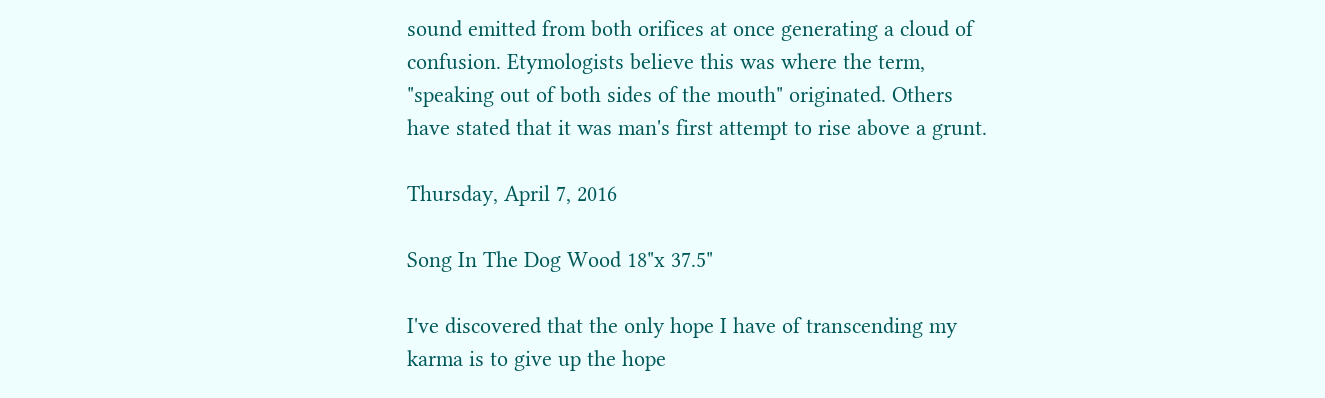sound emitted from both orifices at once generating a cloud of confusion. Etymologists believe this was where the term, "speaking out of both sides of the mouth" originated. Others have stated that it was man's first attempt to rise above a grunt.

Thursday, April 7, 2016

Song In The Dog Wood 18"x 37.5"

I've discovered that the only hope I have of transcending my karma is to give up the hope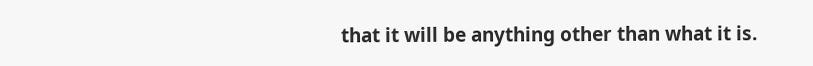that it will be anything other than what it is.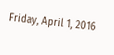Friday, April 1, 2016